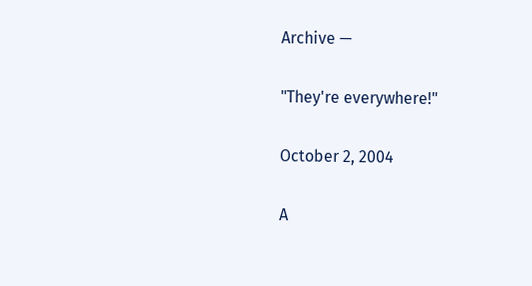Archive —

"They're everywhere!"

October 2, 2004

A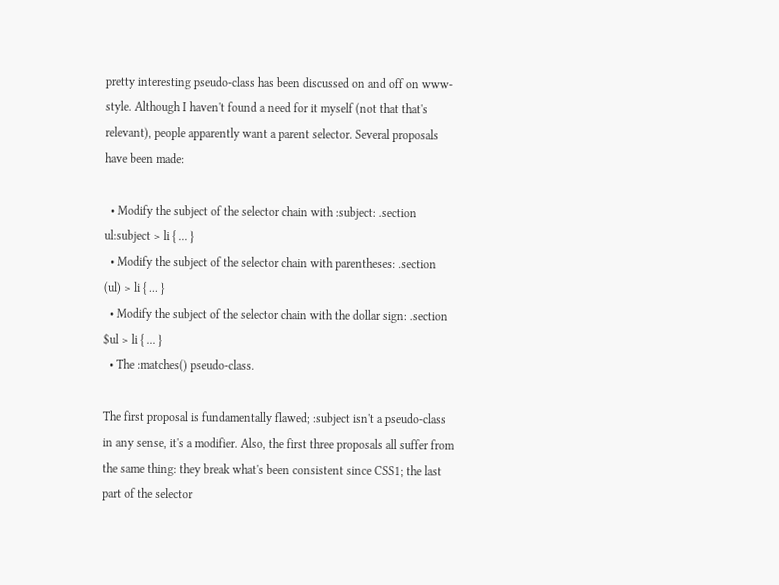pretty interesting pseudo-class has been discussed on and off on www-style. Although I haven't found a need for it myself (not that that's relevant), people apparently want a parent selector. Several proposals have been made:

  • Modify the subject of the selector chain with :subject: .section ul:subject > li { ... }
  • Modify the subject of the selector chain with parentheses: .section (ul) > li { ... }
  • Modify the subject of the selector chain with the dollar sign: .section $ul > li { ... }
  • The :matches() pseudo-class.

The first proposal is fundamentally flawed; :subject isn't a pseudo-class in any sense, it's a modifier. Also, the first three proposals all suffer from the same thing: they break what's been consistent since CSS1; the last part of the selector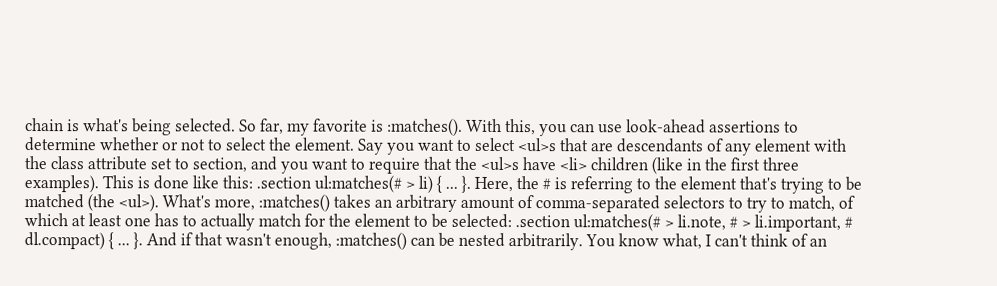chain is what's being selected. So far, my favorite is :matches(). With this, you can use look-ahead assertions to determine whether or not to select the element. Say you want to select <ul>s that are descendants of any element with the class attribute set to section, and you want to require that the <ul>s have <li> children (like in the first three examples). This is done like this: .section ul:matches(# > li) { ... }. Here, the # is referring to the element that's trying to be matched (the <ul>). What's more, :matches() takes an arbitrary amount of comma-separated selectors to try to match, of which at least one has to actually match for the element to be selected: .section ul:matches(# > li.note, # > li.important, # dl.compact) { ... }. And if that wasn't enough, :matches() can be nested arbitrarily. You know what, I can't think of an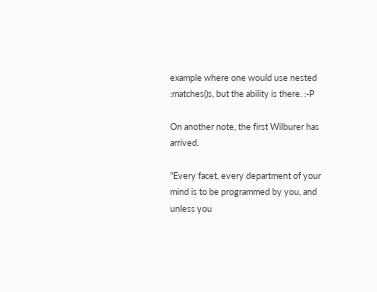example where one would use nested :matches()s, but the ability is there. :-P

On another note, the first Wilburer has arrived.

"Every facet, every department of your mind is to be programmed by you, and unless you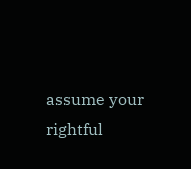assume your rightful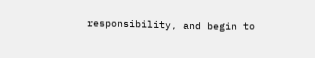responsibility, and begin to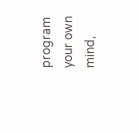program your own mind,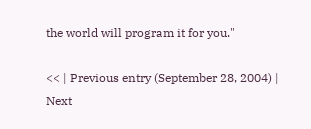the world will program it for you."

<< | Previous entry (September 28, 2004) | Next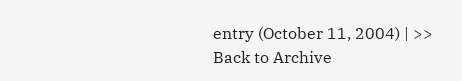entry (October 11, 2004) | >>
Back to Archive